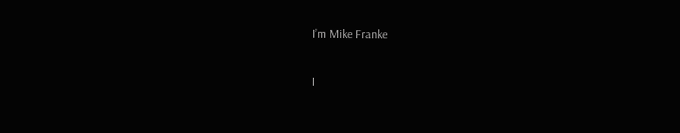I’m Mike Franke

I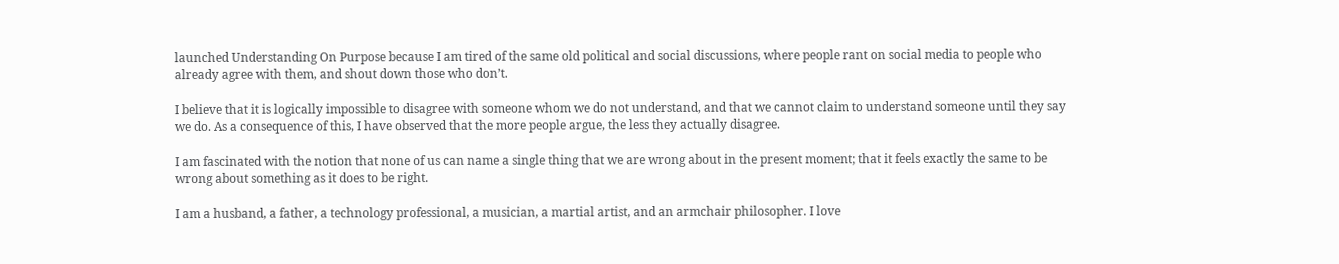launched Understanding On Purpose because I am tired of the same old political and social discussions, where people rant on social media to people who already agree with them, and shout down those who don’t.

I believe that it is logically impossible to disagree with someone whom we do not understand, and that we cannot claim to understand someone until they say we do. As a consequence of this, I have observed that the more people argue, the less they actually disagree.

I am fascinated with the notion that none of us can name a single thing that we are wrong about in the present moment; that it feels exactly the same to be wrong about something as it does to be right.

I am a husband, a father, a technology professional, a musician, a martial artist, and an armchair philosopher. I love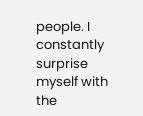people. I constantly surprise myself with the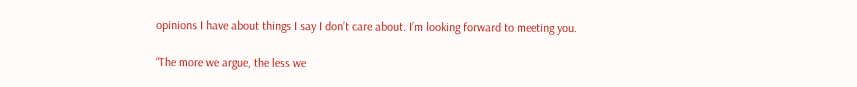opinions I have about things I say I don’t care about. I’m looking forward to meeting you.

“The more we argue, the less we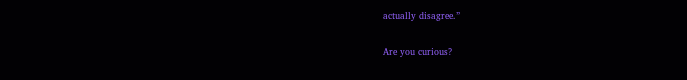actually disagree.”

Are you curious?